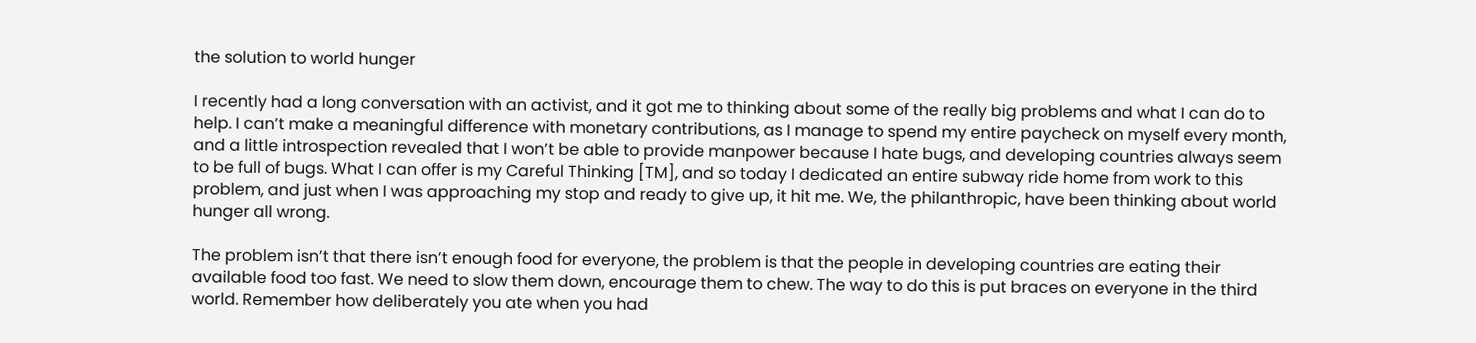the solution to world hunger

I recently had a long conversation with an activist, and it got me to thinking about some of the really big problems and what I can do to help. I can’t make a meaningful difference with monetary contributions, as I manage to spend my entire paycheck on myself every month, and a little introspection revealed that I won’t be able to provide manpower because I hate bugs, and developing countries always seem to be full of bugs. What I can offer is my Careful Thinking [TM], and so today I dedicated an entire subway ride home from work to this problem, and just when I was approaching my stop and ready to give up, it hit me. We, the philanthropic, have been thinking about world hunger all wrong.

The problem isn’t that there isn’t enough food for everyone, the problem is that the people in developing countries are eating their available food too fast. We need to slow them down, encourage them to chew. The way to do this is put braces on everyone in the third world. Remember how deliberately you ate when you had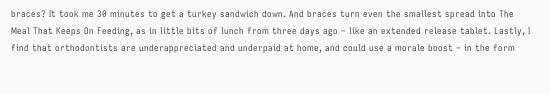braces? It took me 30 minutes to get a turkey sandwich down. And braces turn even the smallest spread into The Meal That Keeps On Feeding, as in little bits of lunch from three days ago – like an extended release tablet. Lastly, I find that orthodontists are underappreciated and underpaid at home, and could use a morale boost – in the form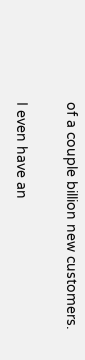of a couple billion new customers.

I even have an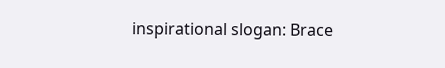inspirational slogan: Brace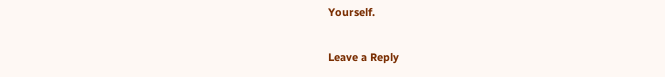Yourself.

Leave a Reply